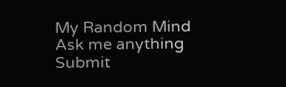My Random Mind
Ask me anything
Submit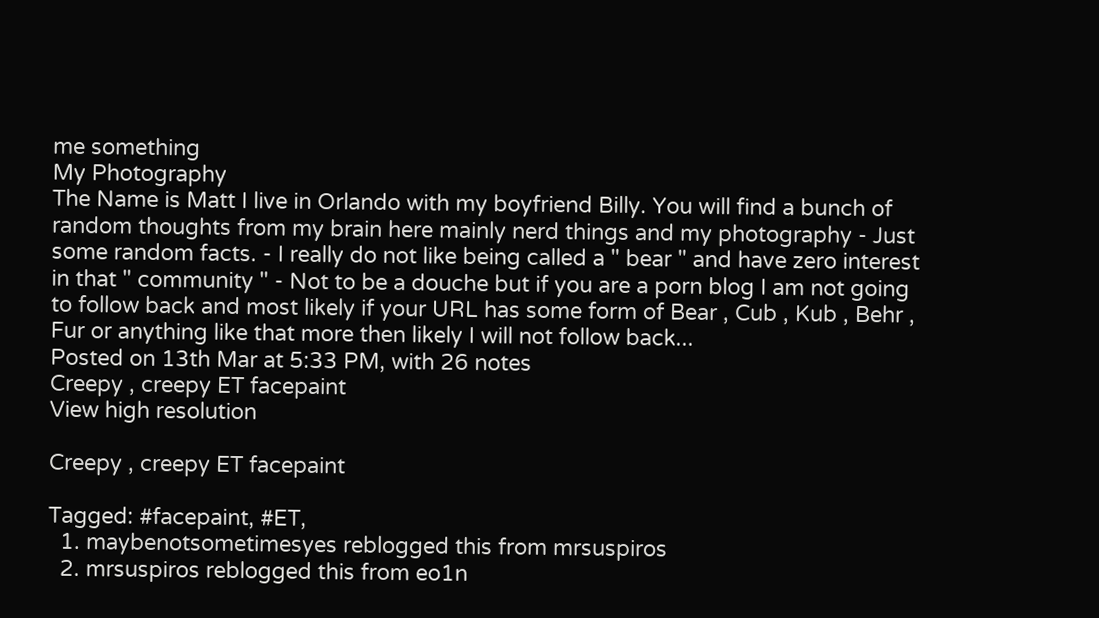me something
My Photography
The Name is Matt I live in Orlando with my boyfriend Billy. You will find a bunch of random thoughts from my brain here mainly nerd things and my photography - Just some random facts. - I really do not like being called a " bear " and have zero interest in that " community " - Not to be a douche but if you are a porn blog I am not going to follow back and most likely if your URL has some form of Bear , Cub , Kub , Behr , Fur or anything like that more then likely I will not follow back...
Posted on 13th Mar at 5:33 PM, with 26 notes
Creepy , creepy ET facepaint
View high resolution

Creepy , creepy ET facepaint

Tagged: #facepaint, #ET,
  1. maybenotsometimesyes reblogged this from mrsuspiros
  2. mrsuspiros reblogged this from eo1n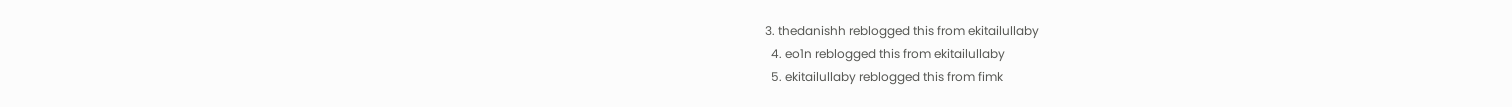3. thedanishh reblogged this from ekitailullaby
  4. eo1n reblogged this from ekitailullaby
  5. ekitailullaby reblogged this from fimk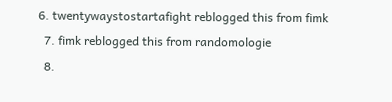6. twentywaystostartafight reblogged this from fimk
  7. fimk reblogged this from randomologie
  8.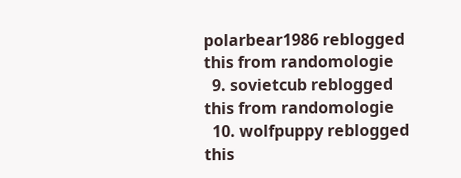polarbear1986 reblogged this from randomologie
  9. sovietcub reblogged this from randomologie
  10. wolfpuppy reblogged this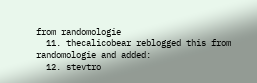from randomologie
  11. thecalicobear reblogged this from randomologie and added:
  12. stevtro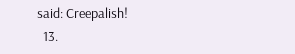said: Creepalish!
  13.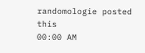randomologie posted this
00:00 AM